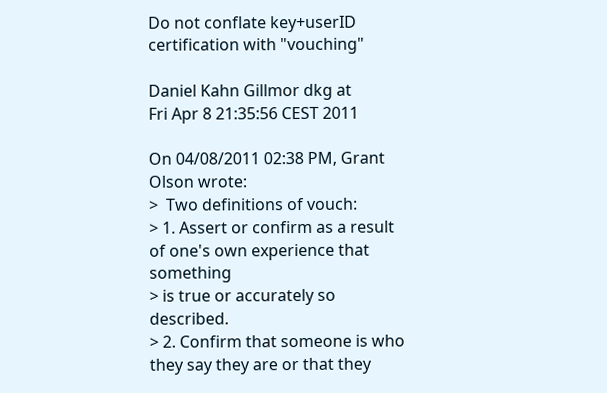Do not conflate key+userID certification with "vouching"

Daniel Kahn Gillmor dkg at
Fri Apr 8 21:35:56 CEST 2011

On 04/08/2011 02:38 PM, Grant Olson wrote:
>  Two definitions of vouch:
> 1. Assert or confirm as a result of one's own experience that something
> is true or accurately so described.
> 2. Confirm that someone is who they say they are or that they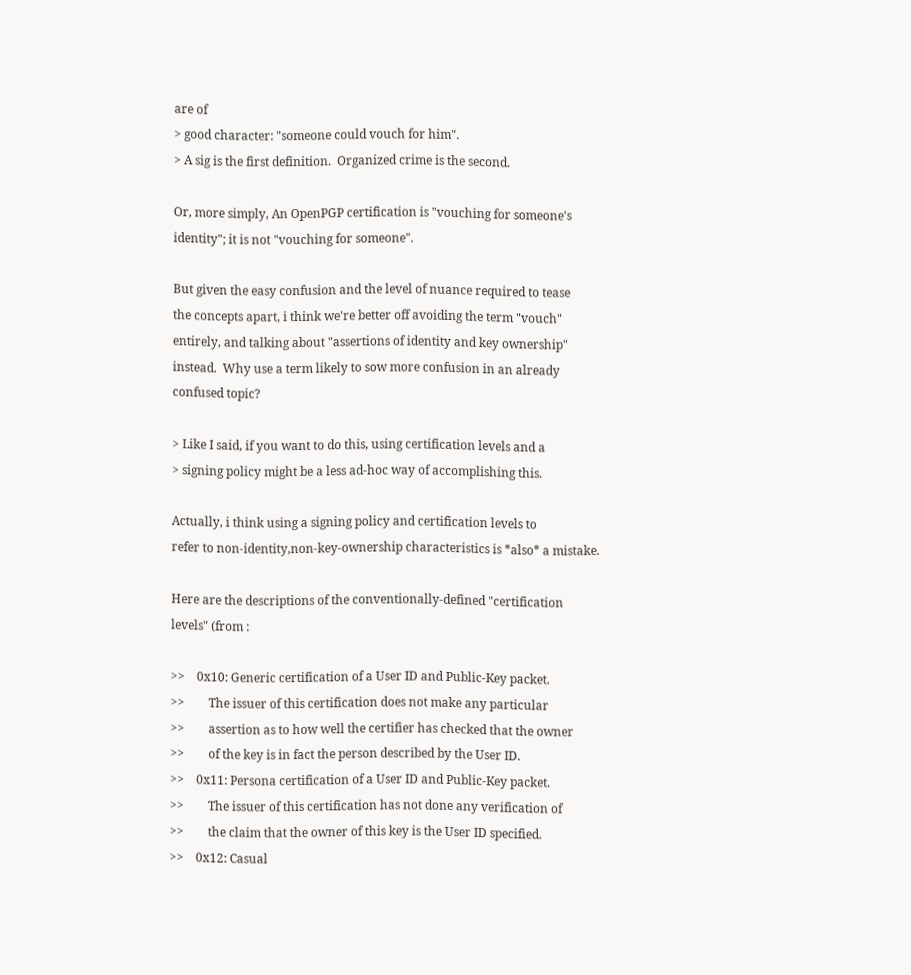are of
> good character: "someone could vouch for him".
> A sig is the first definition.  Organized crime is the second.

Or, more simply, An OpenPGP certification is "vouching for someone's
identity"; it is not "vouching for someone".

But given the easy confusion and the level of nuance required to tease
the concepts apart, i think we're better off avoiding the term "vouch"
entirely, and talking about "assertions of identity and key ownership"
instead.  Why use a term likely to sow more confusion in an already
confused topic?

> Like I said, if you want to do this, using certification levels and a
> signing policy might be a less ad-hoc way of accomplishing this.

Actually, i think using a signing policy and certification levels to
refer to non-identity,non-key-ownership characteristics is *also* a mistake.

Here are the descriptions of the conventionally-defined "certification
levels" (from :

>>    0x10: Generic certification of a User ID and Public-Key packet.
>>        The issuer of this certification does not make any particular
>>        assertion as to how well the certifier has checked that the owner
>>        of the key is in fact the person described by the User ID.
>>    0x11: Persona certification of a User ID and Public-Key packet.
>>        The issuer of this certification has not done any verification of
>>        the claim that the owner of this key is the User ID specified.
>>    0x12: Casual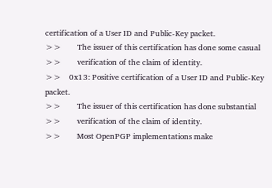certification of a User ID and Public-Key packet.
>>        The issuer of this certification has done some casual
>>        verification of the claim of identity.
>>    0x13: Positive certification of a User ID and Public-Key packet.
>>        The issuer of this certification has done substantial
>>        verification of the claim of identity.
>>        Most OpenPGP implementations make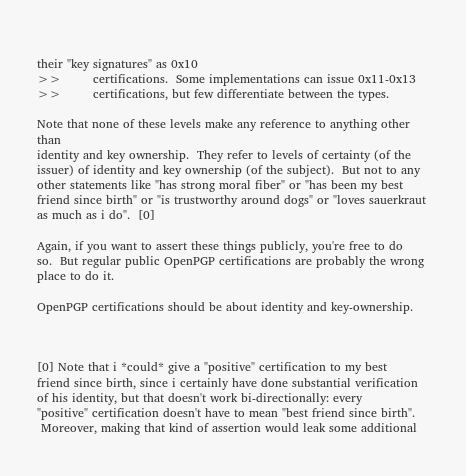their "key signatures" as 0x10
>>        certifications.  Some implementations can issue 0x11-0x13
>>        certifications, but few differentiate between the types.

Note that none of these levels make any reference to anything other than
identity and key ownership.  They refer to levels of certainty (of the
issuer) of identity and key ownership (of the subject).  But not to any
other statements like "has strong moral fiber" or "has been my best
friend since birth" or "is trustworthy around dogs" or "loves sauerkraut
as much as i do".  [0]

Again, if you want to assert these things publicly, you're free to do
so.  But regular public OpenPGP certifications are probably the wrong
place to do it.

OpenPGP certifications should be about identity and key-ownership.



[0] Note that i *could* give a "positive" certification to my best
friend since birth, since i certainly have done substantial verification
of his identity, but that doesn't work bi-directionally: every
"positive" certification doesn't have to mean "best friend since birth".
 Moreover, making that kind of assertion would leak some additional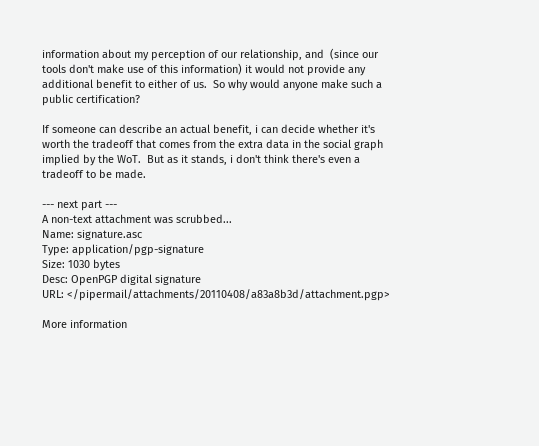information about my perception of our relationship, and  (since our
tools don't make use of this information) it would not provide any
additional benefit to either of us.  So why would anyone make such a
public certification?

If someone can describe an actual benefit, i can decide whether it's
worth the tradeoff that comes from the extra data in the social graph
implied by the WoT.  But as it stands, i don't think there's even a
tradeoff to be made.

--- next part ---
A non-text attachment was scrubbed...
Name: signature.asc
Type: application/pgp-signature
Size: 1030 bytes
Desc: OpenPGP digital signature
URL: </pipermail/attachments/20110408/a83a8b3d/attachment.pgp>

More information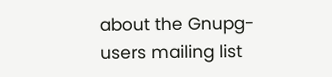about the Gnupg-users mailing list